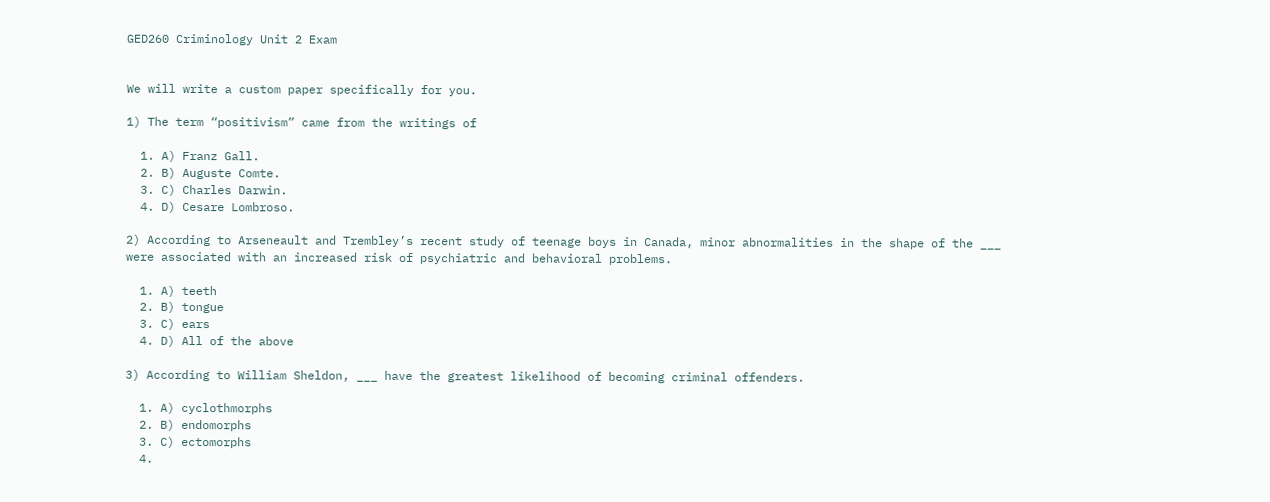GED260 Criminology Unit 2 Exam


We will write a custom paper specifically for you.

1) The term “positivism” came from the writings of

  1. A) Franz Gall.
  2. B) Auguste Comte.
  3. C) Charles Darwin.
  4. D) Cesare Lombroso.

2) According to Arseneault and Trembley’s recent study of teenage boys in Canada, minor abnormalities in the shape of the ___ were associated with an increased risk of psychiatric and behavioral problems.

  1. A) teeth
  2. B) tongue
  3. C) ears
  4. D) All of the above

3) According to William Sheldon, ___ have the greatest likelihood of becoming criminal offenders.

  1. A) cyclothmorphs
  2. B) endomorphs
  3. C) ectomorphs
  4.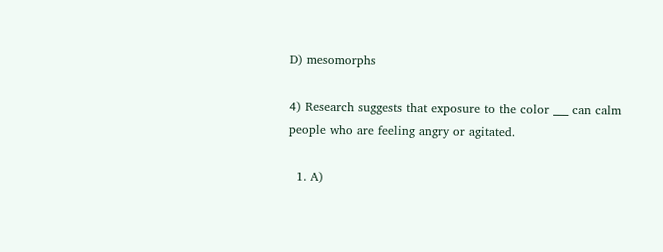D) mesomorphs

4) Research suggests that exposure to the color ___ can calm people who are feeling angry or agitated.

  1. A)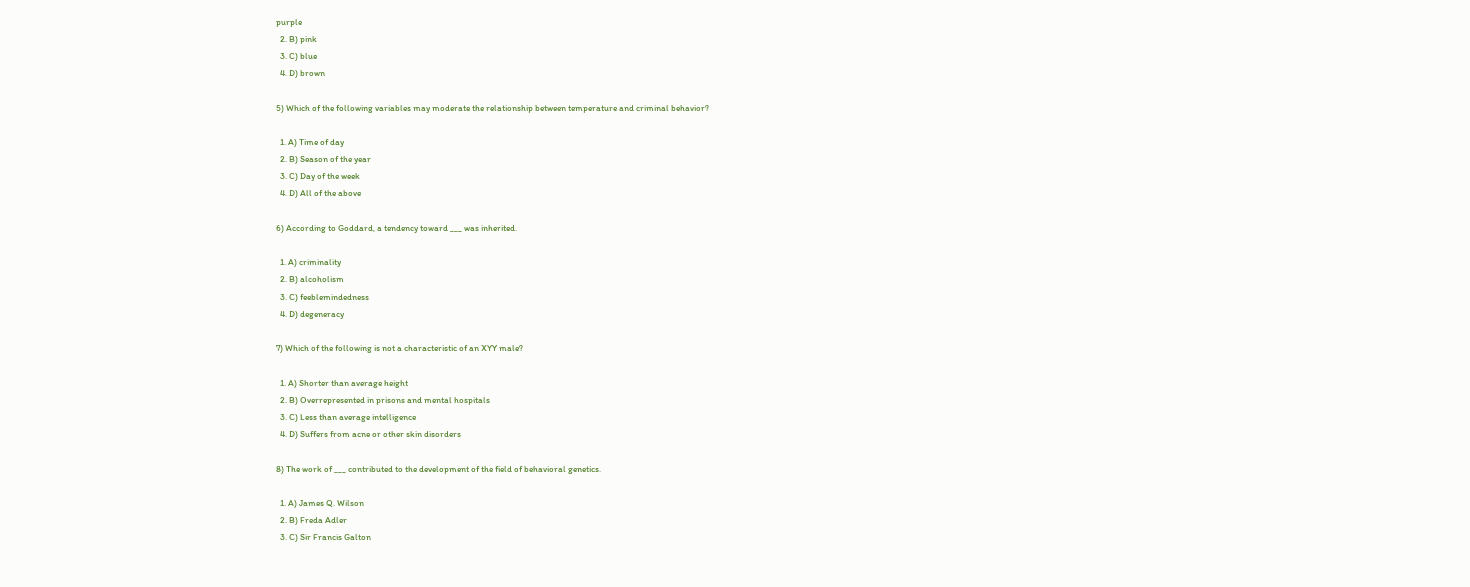purple
  2. B) pink
  3. C) blue
  4. D) brown

5) Which of the following variables may moderate the relationship between temperature and criminal behavior?

  1. A) Time of day
  2. B) Season of the year
  3. C) Day of the week
  4. D) All of the above

6) According to Goddard, a tendency toward ___ was inherited.

  1. A) criminality
  2. B) alcoholism
  3. C) feeblemindedness
  4. D) degeneracy

7) Which of the following is not a characteristic of an XYY male?

  1. A) Shorter than average height
  2. B) Overrepresented in prisons and mental hospitals
  3. C) Less than average intelligence
  4. D) Suffers from acne or other skin disorders

8) The work of ___ contributed to the development of the field of behavioral genetics.

  1. A) James Q. Wilson
  2. B) Freda Adler
  3. C) Sir Francis Galton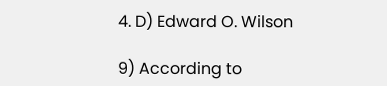4. D) Edward O. Wilson

9) According to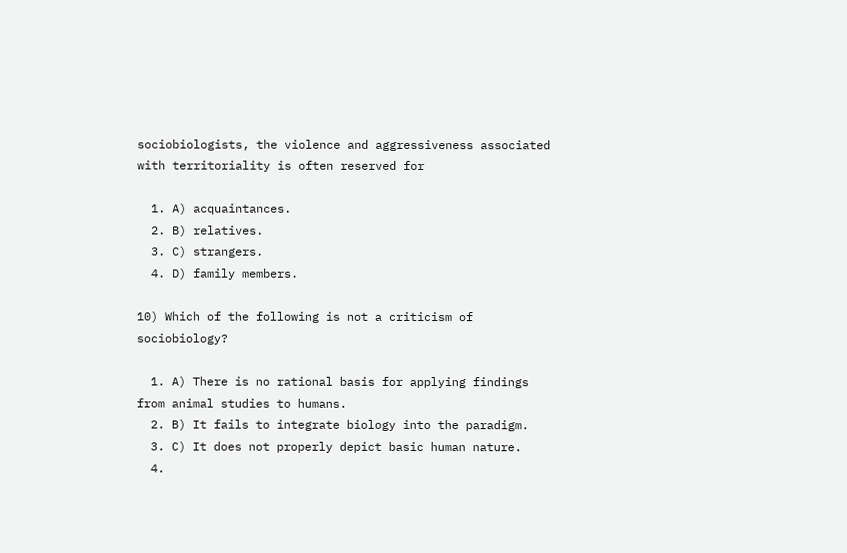sociobiologists, the violence and aggressiveness associated with territoriality is often reserved for

  1. A) acquaintances.
  2. B) relatives.
  3. C) strangers.
  4. D) family members.

10) Which of the following is not a criticism of sociobiology?

  1. A) There is no rational basis for applying findings from animal studies to humans.
  2. B) It fails to integrate biology into the paradigm.
  3. C) It does not properly depict basic human nature.
  4.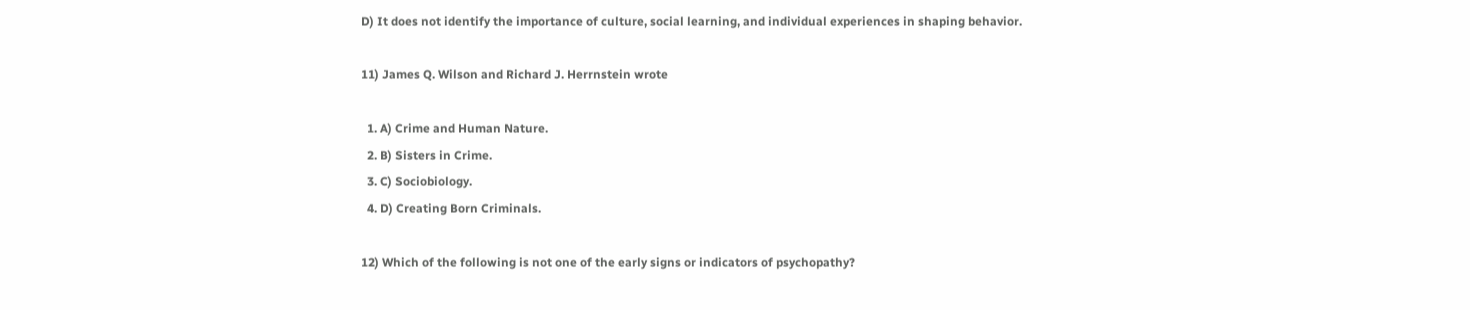D) It does not identify the importance of culture, social learning, and individual experiences in shaping behavior.

11) James Q. Wilson and Richard J. Herrnstein wrote

  1. A) Crime and Human Nature.
  2. B) Sisters in Crime.
  3. C) Sociobiology.
  4. D) Creating Born Criminals.

12) Which of the following is not one of the early signs or indicators of psychopathy?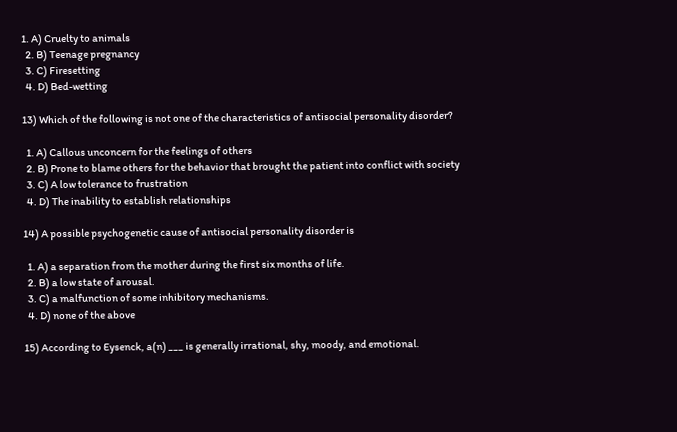1. A) Cruelty to animals
  2. B) Teenage pregnancy
  3. C) Firesetting
  4. D) Bed-wetting

13) Which of the following is not one of the characteristics of antisocial personality disorder?

  1. A) Callous unconcern for the feelings of others
  2. B) Prone to blame others for the behavior that brought the patient into conflict with society
  3. C) A low tolerance to frustration
  4. D) The inability to establish relationships

14) A possible psychogenetic cause of antisocial personality disorder is

  1. A) a separation from the mother during the first six months of life.
  2. B) a low state of arousal.
  3. C) a malfunction of some inhibitory mechanisms.
  4. D) none of the above

15) According to Eysenck, a(n) ___ is generally irrational, shy, moody, and emotional.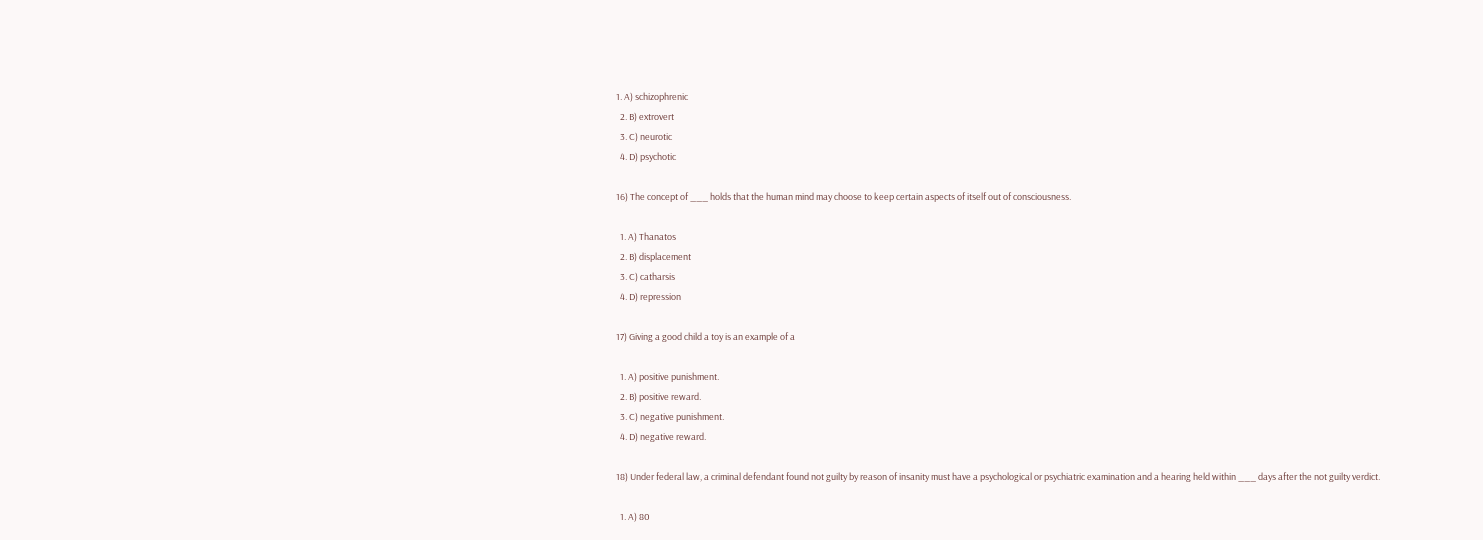1. A) schizophrenic
  2. B) extrovert
  3. C) neurotic
  4. D) psychotic

16) The concept of ___ holds that the human mind may choose to keep certain aspects of itself out of consciousness.

  1. A) Thanatos
  2. B) displacement
  3. C) catharsis
  4. D) repression

17) Giving a good child a toy is an example of a

  1. A) positive punishment.
  2. B) positive reward.
  3. C) negative punishment.
  4. D) negative reward.

18) Under federal law, a criminal defendant found not guilty by reason of insanity must have a psychological or psychiatric examination and a hearing held within ___ days after the not guilty verdict.

  1. A) 80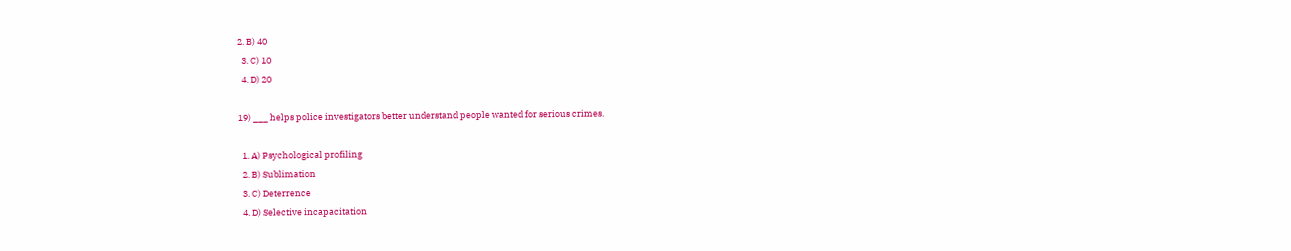2. B) 40
  3. C) 10
  4. D) 20

19) ___ helps police investigators better understand people wanted for serious crimes.

  1. A) Psychological profiling
  2. B) Sublimation
  3. C) Deterrence
  4. D) Selective incapacitation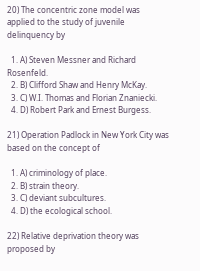20) The concentric zone model was applied to the study of juvenile delinquency by

  1. A) Steven Messner and Richard Rosenfeld.
  2. B) Clifford Shaw and Henry McKay.
  3. C) W.I. Thomas and Florian Znaniecki.
  4. D) Robert Park and Ernest Burgess.

21) Operation Padlock in New York City was based on the concept of

  1. A) criminology of place.
  2. B) strain theory.
  3. C) deviant subcultures.
  4. D) the ecological school.

22) Relative deprivation theory was proposed by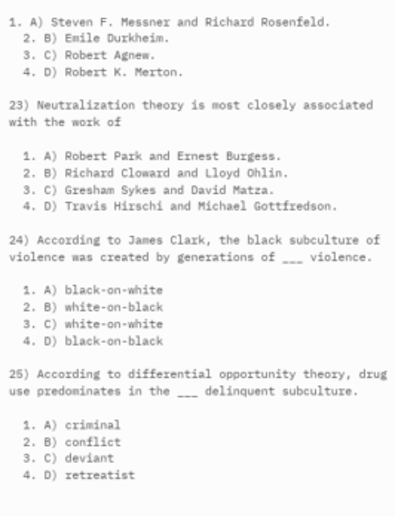1. A) Steven F. Messner and Richard Rosenfeld.
  2. B) Emile Durkheim.
  3. C) Robert Agnew.
  4. D) Robert K. Merton.

23) Neutralization theory is most closely associated with the work of

  1. A) Robert Park and Ernest Burgess.
  2. B) Richard Cloward and Lloyd Ohlin.
  3. C) Gresham Sykes and David Matza.
  4. D) Travis Hirschi and Michael Gottfredson.

24) According to James Clark, the black subculture of violence was created by generations of ___ violence.

  1. A) black-on-white
  2. B) white-on-black
  3. C) white-on-white
  4. D) black-on-black

25) According to differential opportunity theory, drug use predominates in the ___ delinquent subculture.

  1. A) criminal
  2. B) conflict
  3. C) deviant
  4. D) retreatist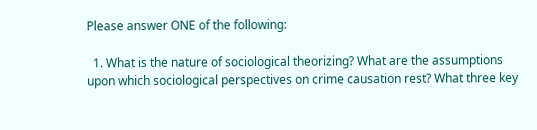Please answer ONE of the following:

  1. What is the nature of sociological theorizing? What are the assumptions upon which sociological perspectives on crime causation rest? What three key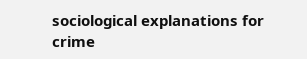sociological explanations for crime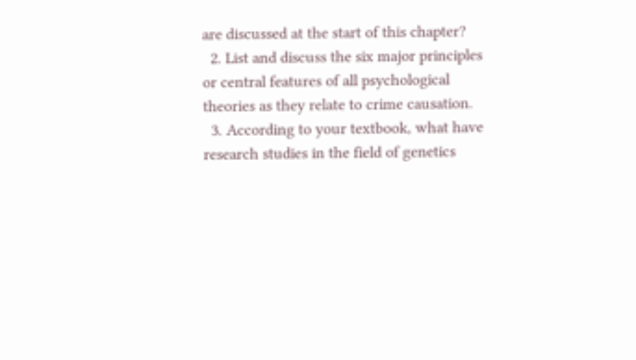are discussed at the start of this chapter?
  2. List and discuss the six major principles or central features of all psychological theories as they relate to crime causation.
  3. According to your textbook, what have research studies in the field of genetics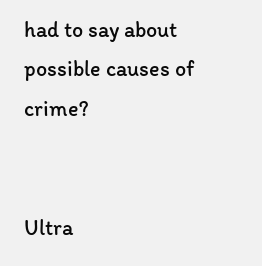had to say about possible causes of crime?


Ultra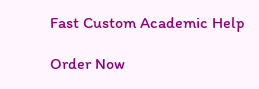Fast Custom Academic Help

Order Now